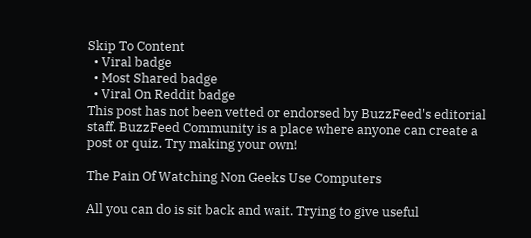Skip To Content
  • Viral badge
  • Most Shared badge
  • Viral On Reddit badge
This post has not been vetted or endorsed by BuzzFeed's editorial staff. BuzzFeed Community is a place where anyone can create a post or quiz. Try making your own!

The Pain Of Watching Non Geeks Use Computers

All you can do is sit back and wait. Trying to give useful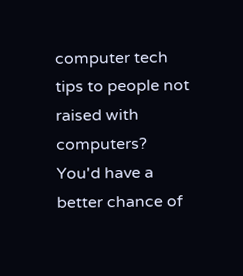computer tech tips to people not raised with computers? You'd have a better chance of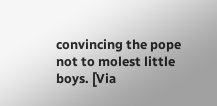convincing the pope not to molest little boys. [Via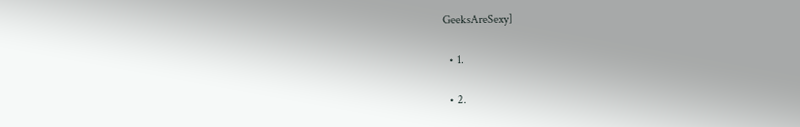GeeksAreSexy]

  • 1.

  • 2.